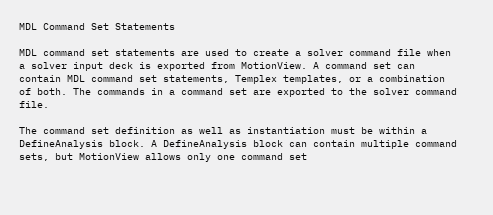MDL Command Set Statements

MDL command set statements are used to create a solver command file when a solver input deck is exported from MotionView. A command set can contain MDL command set statements, Templex templates, or a combination of both. The commands in a command set are exported to the solver command file.

The command set definition as well as instantiation must be within a DefineAnalysis block. A DefineAnalysis block can contain multiple command sets, but MotionView allows only one command set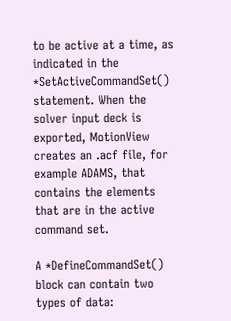to be active at a time, as indicated in the *SetActiveCommandSet() statement. When the solver input deck is exported, MotionView creates an .acf file, for example ADAMS, that contains the elements that are in the active command set.

A *DefineCommandSet() block can contain two types of data: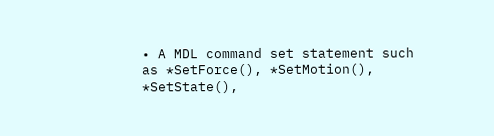• A MDL command set statement such as *SetForce(), *SetMotion(), *SetState(),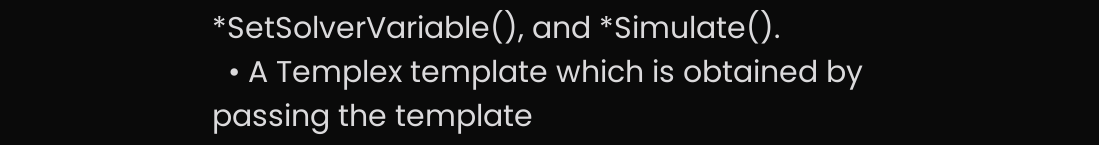*SetSolverVariable(), and *Simulate().
  • A Templex template which is obtained by passing the template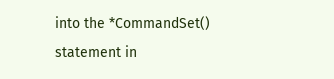into the *CommandSet() statement in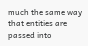much the same way that entities are passed into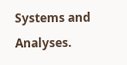Systems and Analyses.